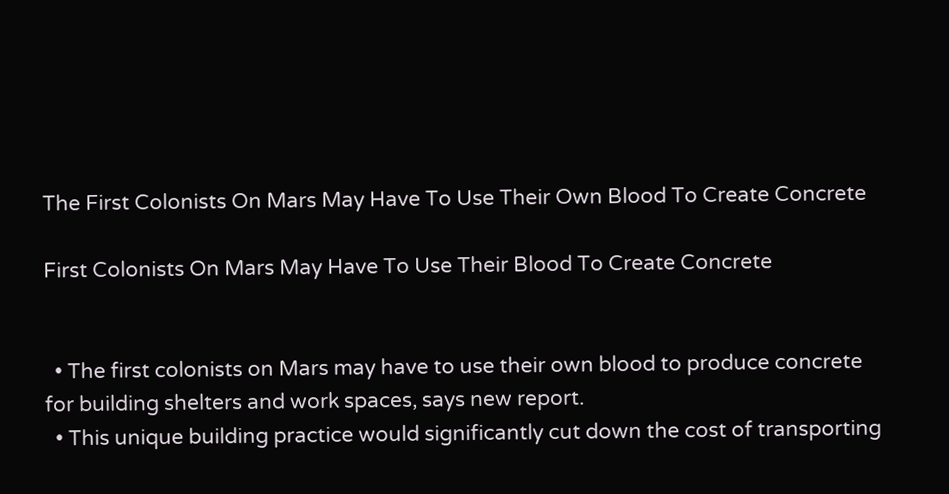The First Colonists On Mars May Have To Use Their Own Blood To Create Concrete

First Colonists On Mars May Have To Use Their Blood To Create Concrete


  • The first colonists on Mars may have to use their own blood to produce concrete for building shelters and work spaces, says new report.
  • This unique building practice would significantly cut down the cost of transporting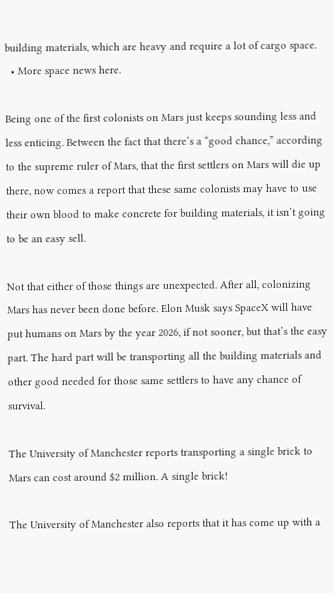building materials, which are heavy and require a lot of cargo space.
  • More space news here.

Being one of the first colonists on Mars just keeps sounding less and less enticing. Between the fact that there’s a “good chance,” according to the supreme ruler of Mars, that the first settlers on Mars will die up there, now comes a report that these same colonists may have to use their own blood to make concrete for building materials, it isn’t going to be an easy sell.

Not that either of those things are unexpected. After all, colonizing Mars has never been done before. Elon Musk says SpaceX will have put humans on Mars by the year 2026, if not sooner, but that’s the easy part. The hard part will be transporting all the building materials and other good needed for those same settlers to have any chance of survival.

The University of Manchester reports transporting a single brick to Mars can cost around $2 million. A single brick!

The University of Manchester also reports that it has come up with a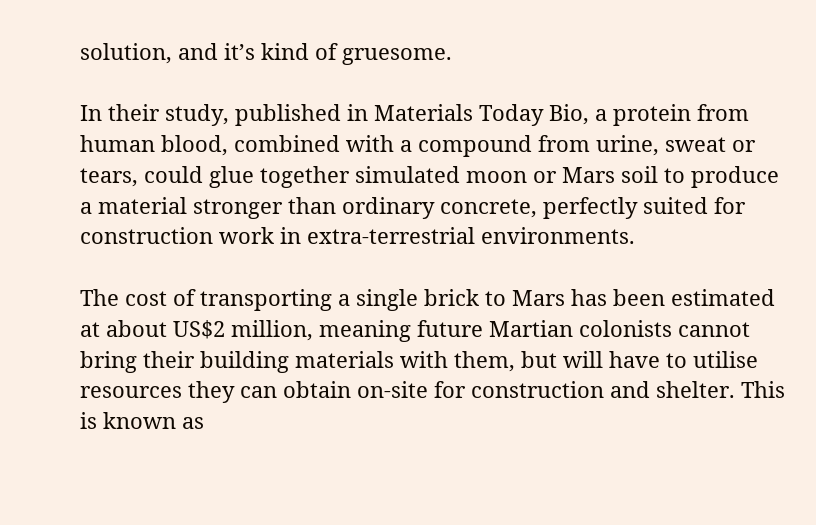solution, and it’s kind of gruesome.

In their study, published in Materials Today Bio, a protein from human blood, combined with a compound from urine, sweat or tears, could glue together simulated moon or Mars soil to produce a material stronger than ordinary concrete, perfectly suited for construction work in extra-terrestrial environments.

The cost of transporting a single brick to Mars has been estimated at about US$2 million, meaning future Martian colonists cannot bring their building materials with them, but will have to utilise resources they can obtain on-site for construction and shelter. This is known as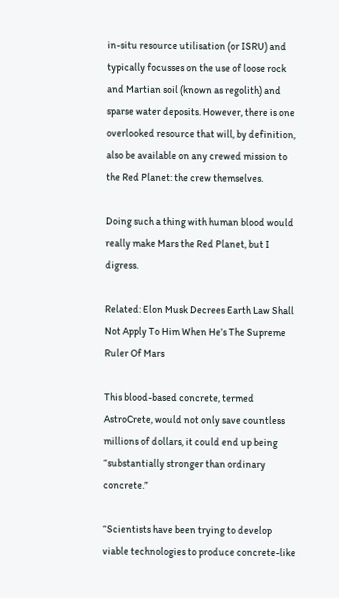in-situ resource utilisation (or ISRU) and typically focusses on the use of loose rock and Martian soil (known as regolith) and sparse water deposits. However, there is one overlooked resource that will, by definition, also be available on any crewed mission to the Red Planet: the crew themselves.

Doing such a thing with human blood would really make Mars the Red Planet, but I digress.

Related: Elon Musk Decrees Earth Law Shall Not Apply To Him When He’s The Supreme Ruler Of Mars

This blood-based concrete, termed AstroCrete, would not only save countless millions of dollars, it could end up being “substantially stronger than ordinary concrete.”

“Scientists have been trying to develop viable technologies to produce concrete-like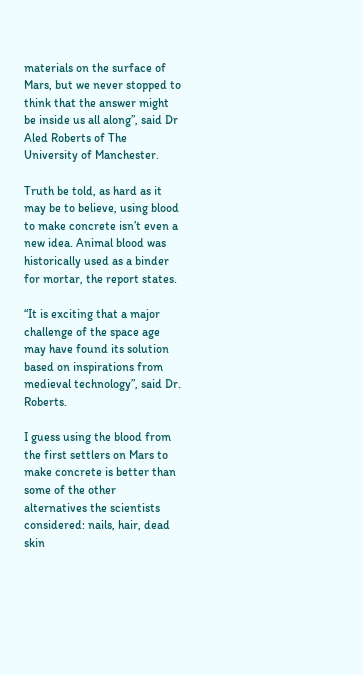materials on the surface of Mars, but we never stopped to think that the answer might be inside us all along”, said Dr Aled Roberts of The University of Manchester.

Truth be told, as hard as it may be to believe, using blood to make concrete isn’t even a new idea. Animal blood was historically used as a binder for mortar, the report states.

“It is exciting that a major challenge of the space age may have found its solution based on inspirations from medieval technology”, said Dr. Roberts.

I guess using the blood from the first settlers on Mars to make concrete is better than some of the other alternatives the scientists considered: nails, hair, dead skin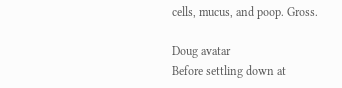cells, mucus, and poop. Gross.

Doug avatar
Before settling down at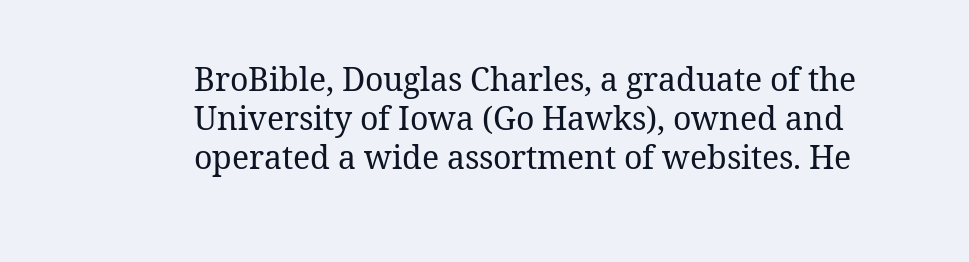BroBible, Douglas Charles, a graduate of the University of Iowa (Go Hawks), owned and operated a wide assortment of websites. He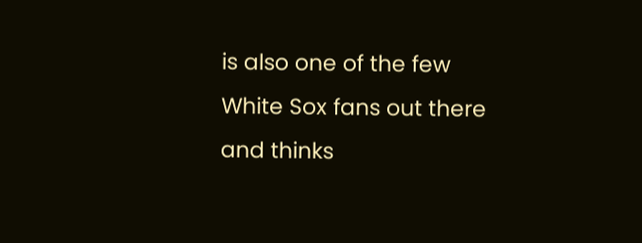is also one of the few White Sox fans out there and thinks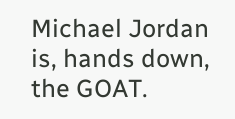Michael Jordan is, hands down, the GOAT.